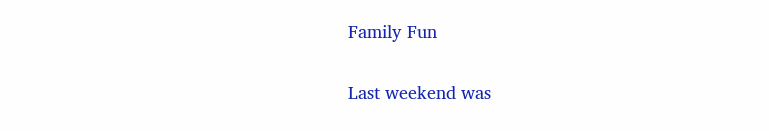Family Fun

Last weekend was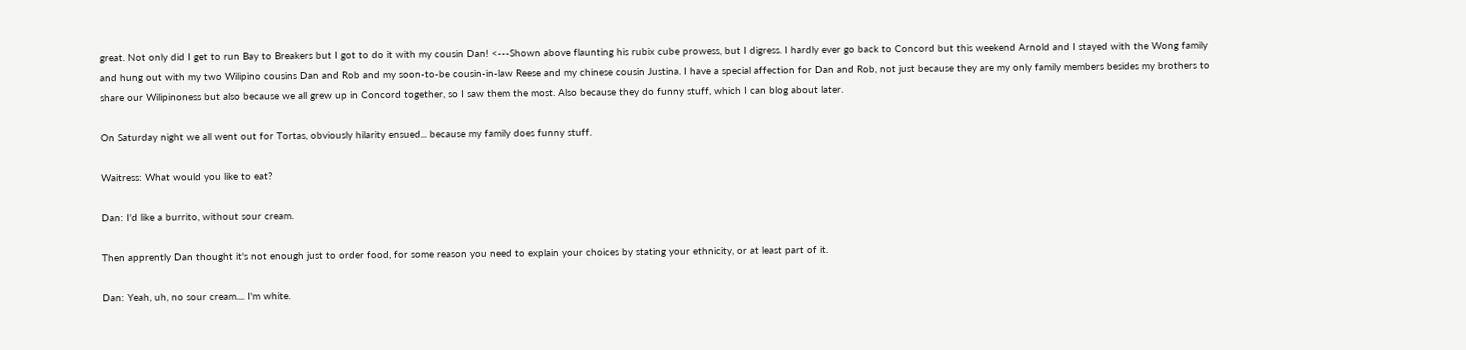great. Not only did I get to run Bay to Breakers but I got to do it with my cousin Dan! <---Shown above flaunting his rubix cube prowess, but I digress. I hardly ever go back to Concord but this weekend Arnold and I stayed with the Wong family and hung out with my two Wilipino cousins Dan and Rob and my soon-to-be cousin-in-law Reese and my chinese cousin Justina. I have a special affection for Dan and Rob, not just because they are my only family members besides my brothers to share our Wilipinoness but also because we all grew up in Concord together, so I saw them the most. Also because they do funny stuff, which I can blog about later.

On Saturday night we all went out for Tortas, obviously hilarity ensued... because my family does funny stuff.

Waitress: What would you like to eat?

Dan: I'd like a burrito, without sour cream.

Then apprently Dan thought it's not enough just to order food, for some reason you need to explain your choices by stating your ethnicity, or at least part of it.

Dan: Yeah, uh, no sour cream.... I'm white.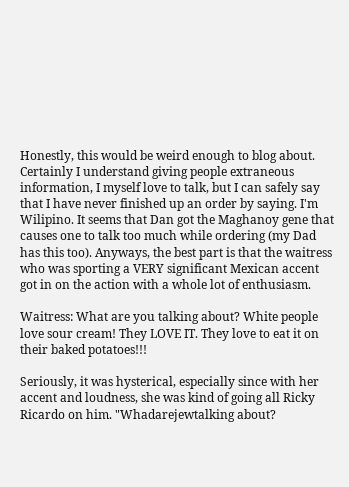Honestly, this would be weird enough to blog about. Certainly I understand giving people extraneous information, I myself love to talk, but I can safely say that I have never finished up an order by saying. I'm Wilipino. It seems that Dan got the Maghanoy gene that causes one to talk too much while ordering (my Dad has this too). Anyways, the best part is that the waitress who was sporting a VERY significant Mexican accent got in on the action with a whole lot of enthusiasm.

Waitress: What are you talking about? White people love sour cream! They LOVE IT. They love to eat it on their baked potatoes!!!

Seriously, it was hysterical, especially since with her accent and loudness, she was kind of going all Ricky Ricardo on him. "Whadarejewtalking about?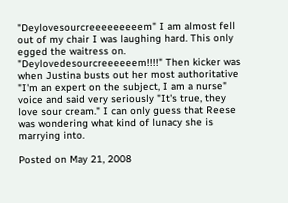"Deylovesourcreeeeeeeeem" I am almost fell out of my chair I was laughing hard. This only egged the waitress on. "Deylovedesourcreeeeeem!!!!" Then kicker was when Justina busts out her most authoritative "I'm an expert on the subject, I am a nurse" voice and said very seriously "It's true, they love sour cream." I can only guess that Reese was wondering what kind of lunacy she is marrying into.

Posted on May 21, 2008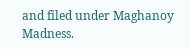and filed under Maghanoy Madness.